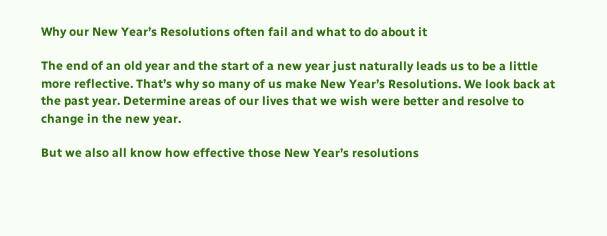Why our New Year’s Resolutions often fail and what to do about it

The end of an old year and the start of a new year just naturally leads us to be a little more reflective. That’s why so many of us make New Year’s Resolutions. We look back at the past year. Determine areas of our lives that we wish were better and resolve to change in the new year.

But we also all know how effective those New Year’s resolutions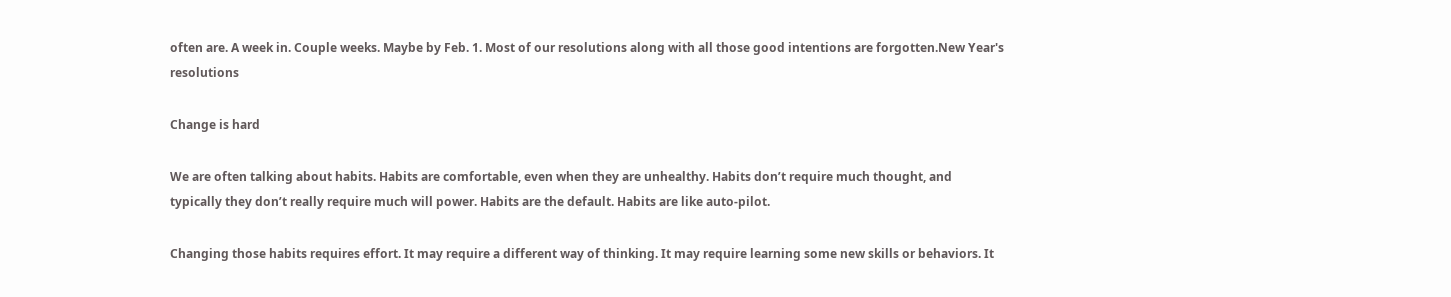often are. A week in. Couple weeks. Maybe by Feb. 1. Most of our resolutions along with all those good intentions are forgotten.New Year's resolutions

Change is hard

We are often talking about habits. Habits are comfortable, even when they are unhealthy. Habits don’t require much thought, and typically they don’t really require much will power. Habits are the default. Habits are like auto-pilot.

Changing those habits requires effort. It may require a different way of thinking. It may require learning some new skills or behaviors. It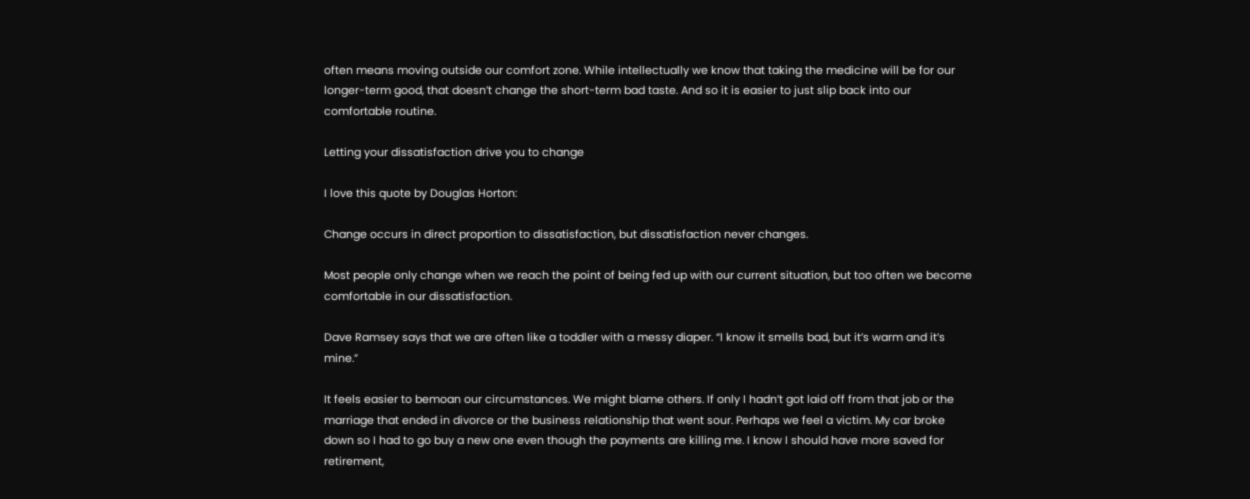often means moving outside our comfort zone. While intellectually we know that taking the medicine will be for our longer-term good, that doesn’t change the short-term bad taste. And so it is easier to just slip back into our comfortable routine.

Letting your dissatisfaction drive you to change

I love this quote by Douglas Horton:

Change occurs in direct proportion to dissatisfaction, but dissatisfaction never changes.

Most people only change when we reach the point of being fed up with our current situation, but too often we become comfortable in our dissatisfaction.

Dave Ramsey says that we are often like a toddler with a messy diaper. “I know it smells bad, but it’s warm and it’s mine.”

It feels easier to bemoan our circumstances. We might blame others. If only I hadn’t got laid off from that job or the marriage that ended in divorce or the business relationship that went sour. Perhaps we feel a victim. My car broke down so I had to go buy a new one even though the payments are killing me. I know I should have more saved for retirement,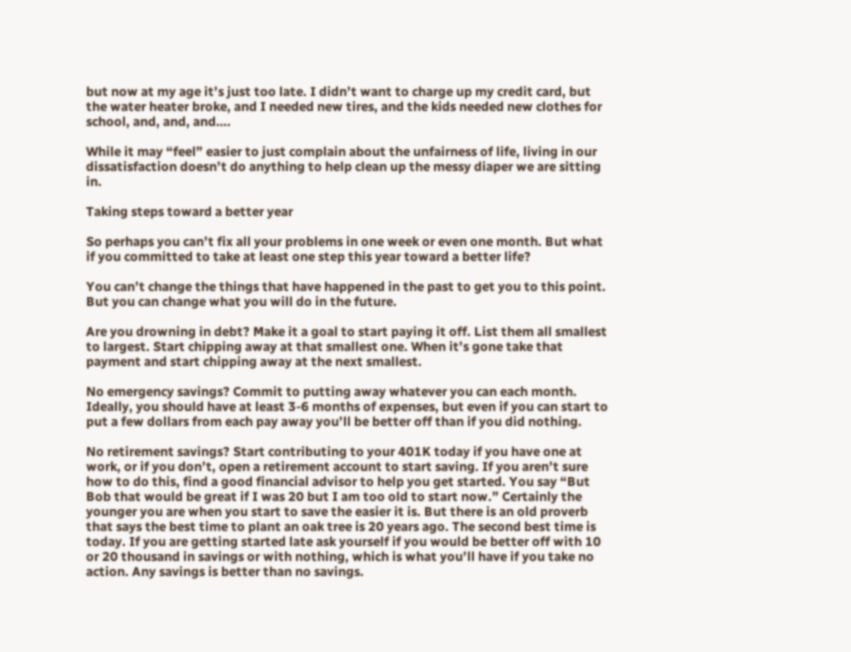but now at my age it’s just too late. I didn’t want to charge up my credit card, but the water heater broke, and I needed new tires, and the kids needed new clothes for school, and, and, and….

While it may “feel” easier to just complain about the unfairness of life, living in our dissatisfaction doesn’t do anything to help clean up the messy diaper we are sitting in.

Taking steps toward a better year

So perhaps you can’t fix all your problems in one week or even one month. But what if you committed to take at least one step this year toward a better life?

You can’t change the things that have happened in the past to get you to this point. But you can change what you will do in the future.

Are you drowning in debt? Make it a goal to start paying it off. List them all smallest to largest. Start chipping away at that smallest one. When it’s gone take that payment and start chipping away at the next smallest.

No emergency savings? Commit to putting away whatever you can each month. Ideally, you should have at least 3-6 months of expenses, but even if you can start to put a few dollars from each pay away you’ll be better off than if you did nothing.

No retirement savings? Start contributing to your 401K today if you have one at work, or if you don’t, open a retirement account to start saving. If you aren’t sure how to do this, find a good financial advisor to help you get started. You say “But Bob that would be great if I was 20 but I am too old to start now.” Certainly the younger you are when you start to save the easier it is. But there is an old proverb that says the best time to plant an oak tree is 20 years ago. The second best time is today. If you are getting started late ask yourself if you would be better off with 10 or 20 thousand in savings or with nothing, which is what you’ll have if you take no action. Any savings is better than no savings.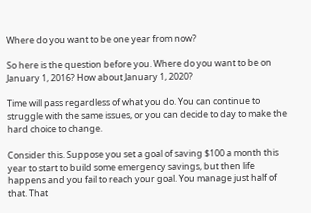Where do you want to be one year from now?

So here is the question before you. Where do you want to be on January 1, 2016? How about January 1, 2020?

Time will pass regardless of what you do. You can continue to struggle with the same issues, or you can decide to day to make the hard choice to change.

Consider this. Suppose you set a goal of saving $100 a month this year to start to build some emergency savings, but then life happens and you fail to reach your goal. You manage just half of that. That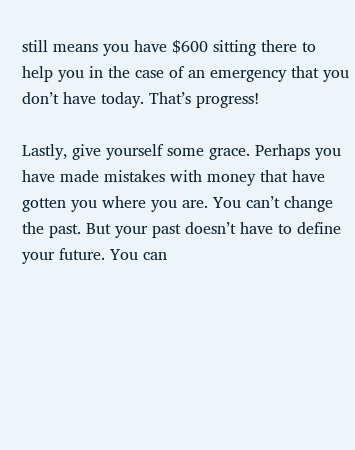still means you have $600 sitting there to help you in the case of an emergency that you don’t have today. That’s progress!

Lastly, give yourself some grace. Perhaps you have made mistakes with money that have gotten you where you are. You can’t change the past. But your past doesn’t have to define your future. You can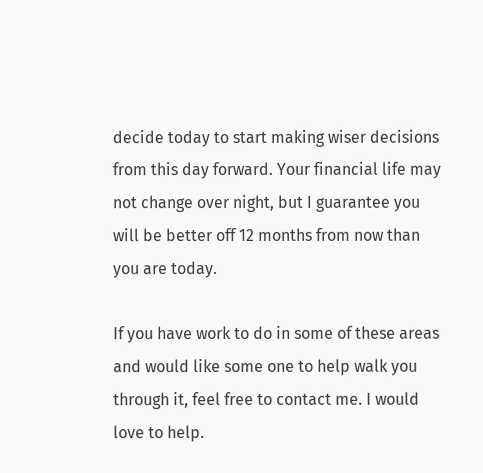decide today to start making wiser decisions from this day forward. Your financial life may not change over night, but I guarantee you will be better off 12 months from now than you are today.

If you have work to do in some of these areas and would like some one to help walk you through it, feel free to contact me. I would love to help.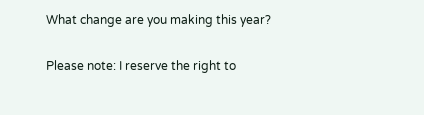What change are you making this year?

Please note: I reserve the right to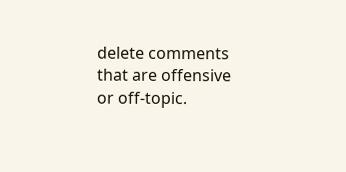delete comments that are offensive or off-topic.